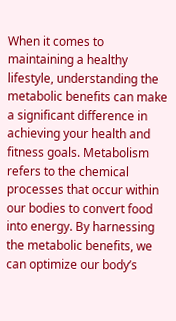When it comes to maintaining a healthy lifestyle, understanding the metabolic benefits can make a significant difference in achieving your health and fitness goals. Metabolism refers to the chemical processes that occur within our bodies to convert food into energy. By harnessing the metabolic benefits, we can optimize our body’s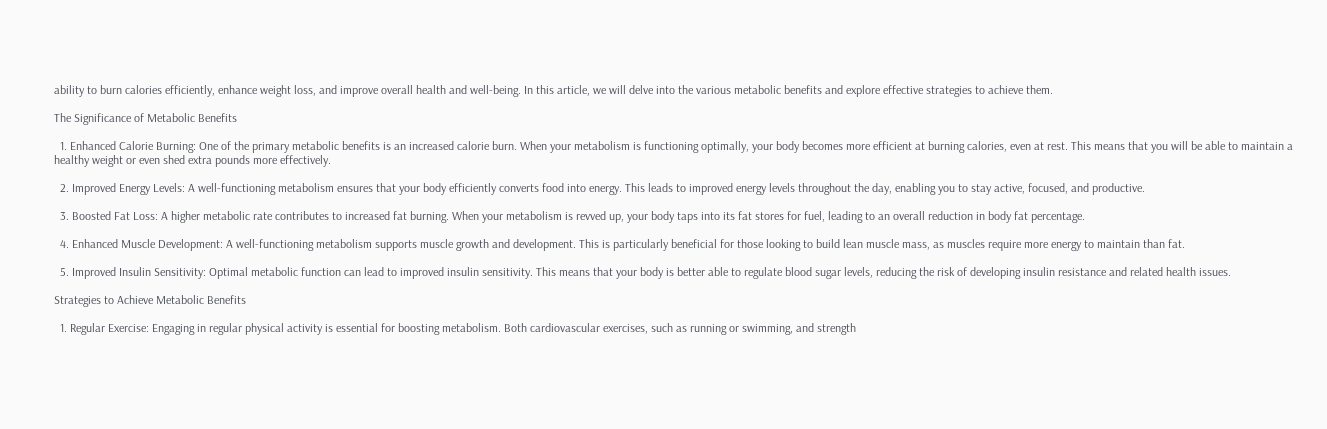ability to burn calories efficiently, enhance weight loss, and improve overall health and well-being. In this article, we will delve into the various metabolic benefits and explore effective strategies to achieve them.

The Significance of Metabolic Benefits

  1. Enhanced Calorie Burning: One of the primary metabolic benefits is an increased calorie burn. When your metabolism is functioning optimally, your body becomes more efficient at burning calories, even at rest. This means that you will be able to maintain a healthy weight or even shed extra pounds more effectively.

  2. Improved Energy Levels: A well-functioning metabolism ensures that your body efficiently converts food into energy. This leads to improved energy levels throughout the day, enabling you to stay active, focused, and productive.

  3. Boosted Fat Loss: A higher metabolic rate contributes to increased fat burning. When your metabolism is revved up, your body taps into its fat stores for fuel, leading to an overall reduction in body fat percentage.

  4. Enhanced Muscle Development: A well-functioning metabolism supports muscle growth and development. This is particularly beneficial for those looking to build lean muscle mass, as muscles require more energy to maintain than fat.

  5. Improved Insulin Sensitivity: Optimal metabolic function can lead to improved insulin sensitivity. This means that your body is better able to regulate blood sugar levels, reducing the risk of developing insulin resistance and related health issues.

Strategies to Achieve Metabolic Benefits

  1. Regular Exercise: Engaging in regular physical activity is essential for boosting metabolism. Both cardiovascular exercises, such as running or swimming, and strength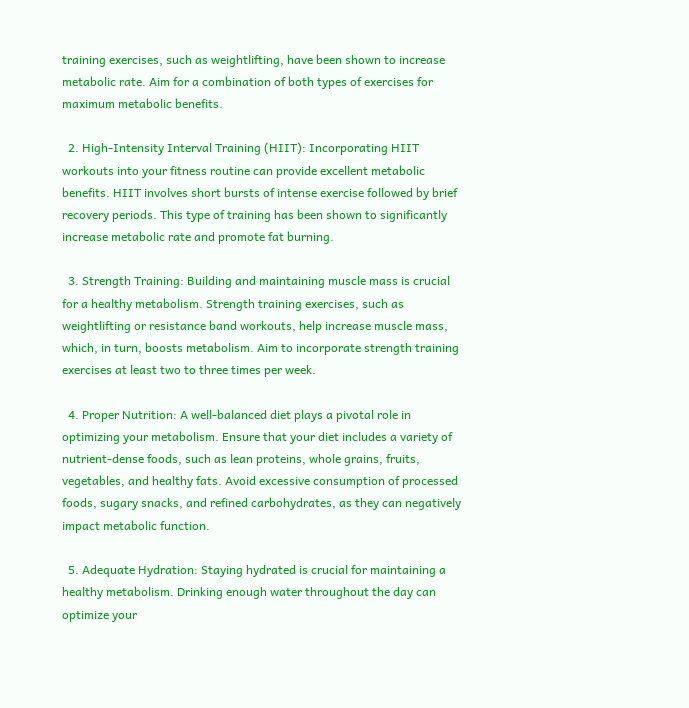training exercises, such as weightlifting, have been shown to increase metabolic rate. Aim for a combination of both types of exercises for maximum metabolic benefits.

  2. High-Intensity Interval Training (HIIT): Incorporating HIIT workouts into your fitness routine can provide excellent metabolic benefits. HIIT involves short bursts of intense exercise followed by brief recovery periods. This type of training has been shown to significantly increase metabolic rate and promote fat burning.

  3. Strength Training: Building and maintaining muscle mass is crucial for a healthy metabolism. Strength training exercises, such as weightlifting or resistance band workouts, help increase muscle mass, which, in turn, boosts metabolism. Aim to incorporate strength training exercises at least two to three times per week.

  4. Proper Nutrition: A well-balanced diet plays a pivotal role in optimizing your metabolism. Ensure that your diet includes a variety of nutrient-dense foods, such as lean proteins, whole grains, fruits, vegetables, and healthy fats. Avoid excessive consumption of processed foods, sugary snacks, and refined carbohydrates, as they can negatively impact metabolic function.

  5. Adequate Hydration: Staying hydrated is crucial for maintaining a healthy metabolism. Drinking enough water throughout the day can optimize your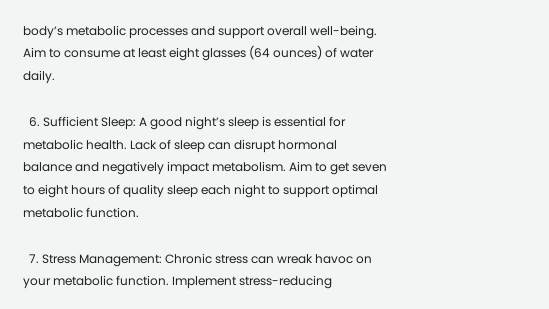body’s metabolic processes and support overall well-being. Aim to consume at least eight glasses (64 ounces) of water daily.

  6. Sufficient Sleep: A good night’s sleep is essential for metabolic health. Lack of sleep can disrupt hormonal balance and negatively impact metabolism. Aim to get seven to eight hours of quality sleep each night to support optimal metabolic function.

  7. Stress Management: Chronic stress can wreak havoc on your metabolic function. Implement stress-reducing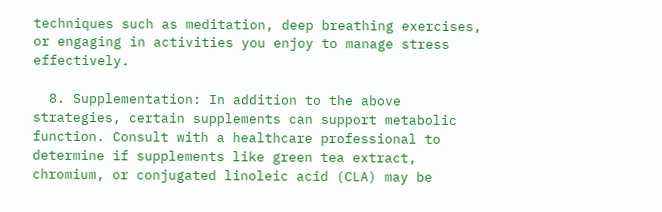techniques such as meditation, deep breathing exercises, or engaging in activities you enjoy to manage stress effectively.

  8. Supplementation: In addition to the above strategies, certain supplements can support metabolic function. Consult with a healthcare professional to determine if supplements like green tea extract, chromium, or conjugated linoleic acid (CLA) may be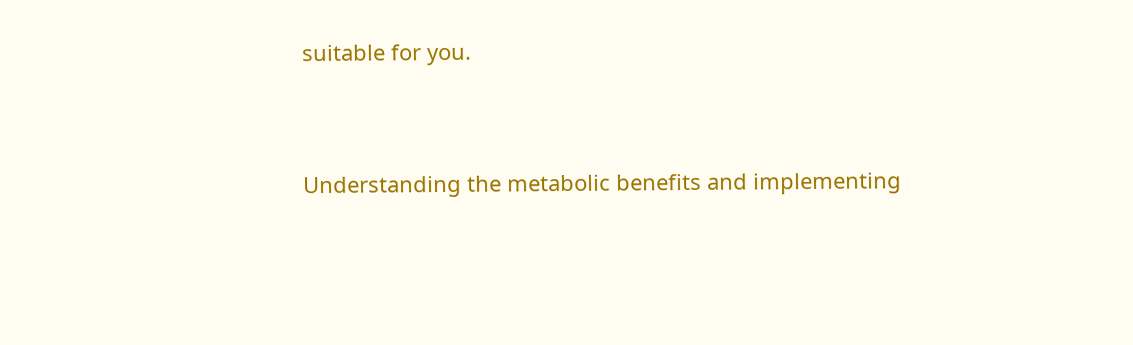suitable for you.


Understanding the metabolic benefits and implementing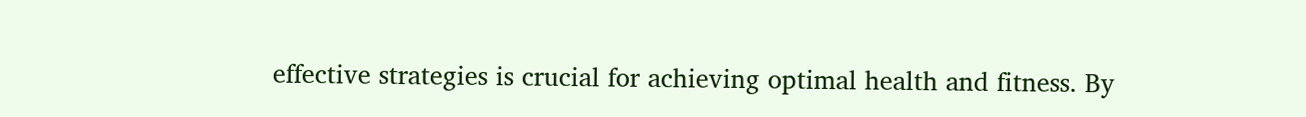effective strategies is crucial for achieving optimal health and fitness. By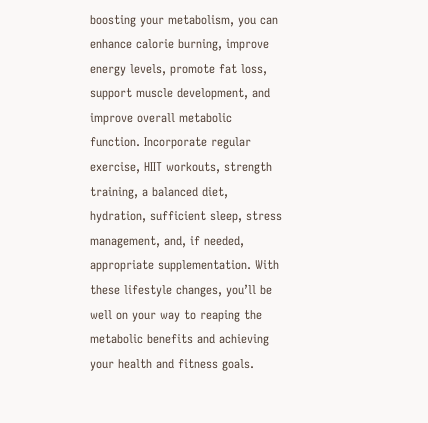boosting your metabolism, you can enhance calorie burning, improve energy levels, promote fat loss, support muscle development, and improve overall metabolic function. Incorporate regular exercise, HIIT workouts, strength training, a balanced diet, hydration, sufficient sleep, stress management, and, if needed, appropriate supplementation. With these lifestyle changes, you’ll be well on your way to reaping the metabolic benefits and achieving your health and fitness goals.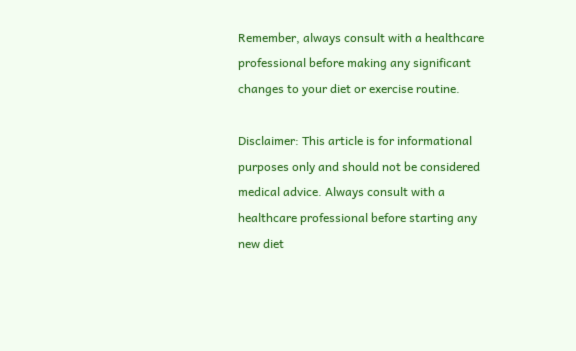Remember, always consult with a healthcare professional before making any significant changes to your diet or exercise routine.

Disclaimer: This article is for informational purposes only and should not be considered medical advice. Always consult with a healthcare professional before starting any new diet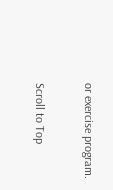or exercise program.

Scroll to Top